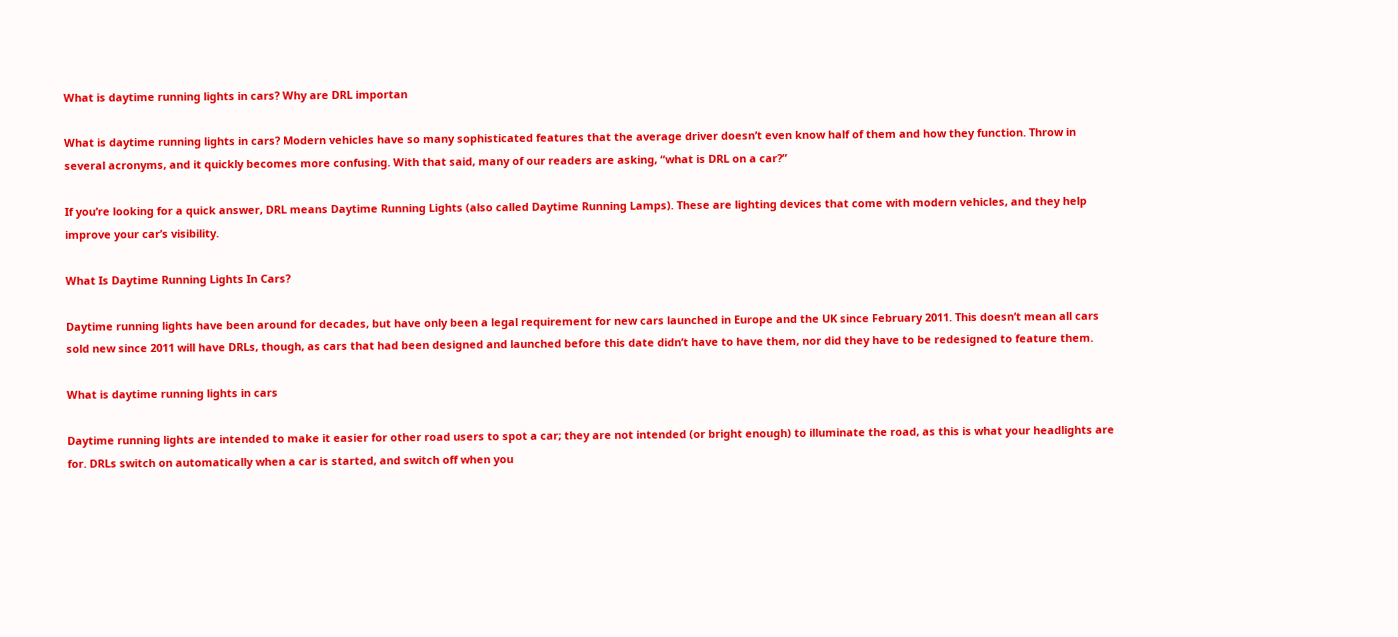What is daytime running lights in cars? Why are DRL importan

What is daytime running lights in cars? Modern vehicles have so many sophisticated features that the average driver doesn’t even know half of them and how they function. Throw in several acronyms, and it quickly becomes more confusing. With that said, many of our readers are asking, “what is DRL on a car?”

If you’re looking for a quick answer, DRL means Daytime Running Lights (also called Daytime Running Lamps). These are lighting devices that come with modern vehicles, and they help improve your car’s visibility.

What Is Daytime Running Lights In Cars?

Daytime running lights have been around for decades, but have only been a legal requirement for new cars launched in Europe and the UK since February 2011. This doesn’t mean all cars sold new since 2011 will have DRLs, though, as cars that had been designed and launched before this date didn’t have to have them, nor did they have to be redesigned to feature them.

What is daytime running lights in cars

Daytime running lights are intended to make it easier for other road users to spot a car; they are not intended (or bright enough) to illuminate the road, as this is what your headlights are for. DRLs switch on automatically when a car is started, and switch off when you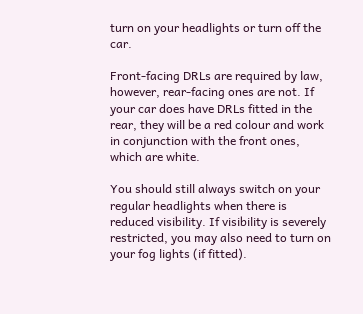turn on your headlights or turn off the car.

Front-facing DRLs are required by law, however, rear-facing ones are not. If your car does have DRLs fitted in the rear, they will be a red colour and work in conjunction with the front ones, which are white.

You should still always switch on your regular headlights when there is reduced visibility. If visibility is severely restricted, you may also need to turn on your fog lights (if fitted).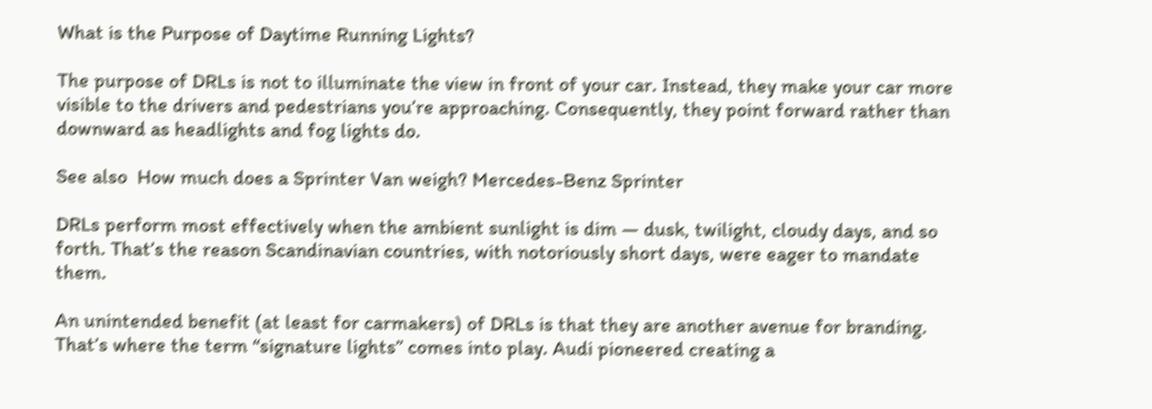What is the Purpose of Daytime Running Lights?

The purpose of DRLs is not to illuminate the view in front of your car. Instead, they make your car more visible to the drivers and pedestrians you’re approaching. Consequently, they point forward rather than downward as headlights and fog lights do.

See also  How much does a Sprinter Van weigh? Mercedes-Benz Sprinter

DRLs perform most effectively when the ambient sunlight is dim — dusk, twilight, cloudy days, and so forth. That’s the reason Scandinavian countries, with notoriously short days, were eager to mandate them.

An unintended benefit (at least for carmakers) of DRLs is that they are another avenue for branding. That’s where the term “signature lights” comes into play. Audi pioneered creating a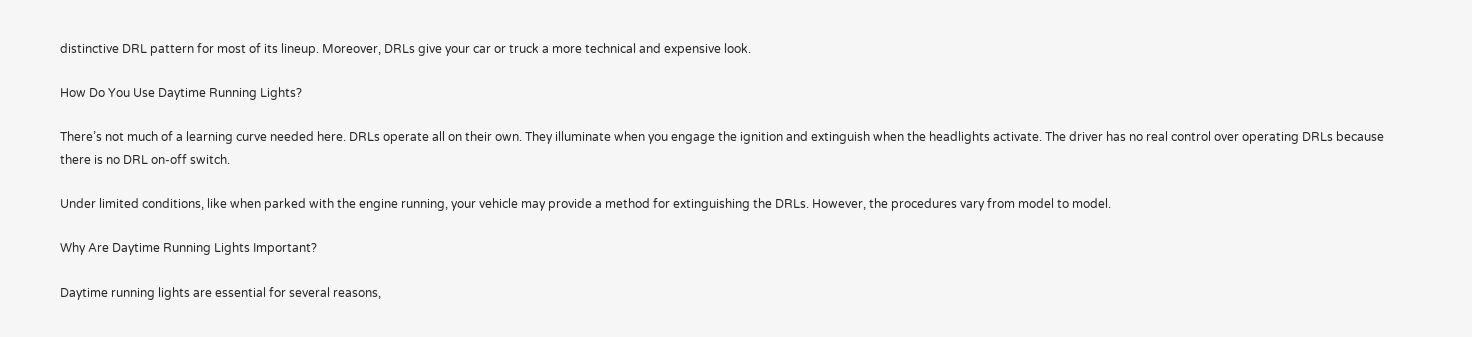distinctive DRL pattern for most of its lineup. Moreover, DRLs give your car or truck a more technical and expensive look.

How Do You Use Daytime Running Lights?

There’s not much of a learning curve needed here. DRLs operate all on their own. They illuminate when you engage the ignition and extinguish when the headlights activate. The driver has no real control over operating DRLs because there is no DRL on-off switch.

Under limited conditions, like when parked with the engine running, your vehicle may provide a method for extinguishing the DRLs. However, the procedures vary from model to model.

Why Are Daytime Running Lights Important?

Daytime running lights are essential for several reasons,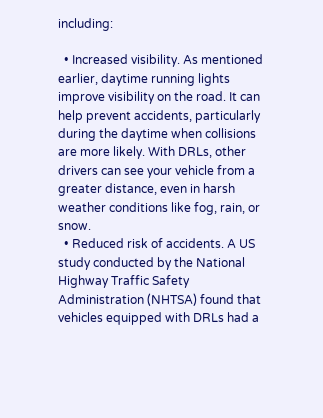including:

  • Increased visibility. As mentioned earlier, daytime running lights improve visibility on the road. It can help prevent accidents, particularly during the daytime when collisions are more likely. With DRLs, other drivers can see your vehicle from a greater distance, even in harsh weather conditions like fog, rain, or snow.
  • Reduced risk of accidents. A US study conducted by the National Highway Traffic Safety Administration (NHTSA) found that vehicles equipped with DRLs had a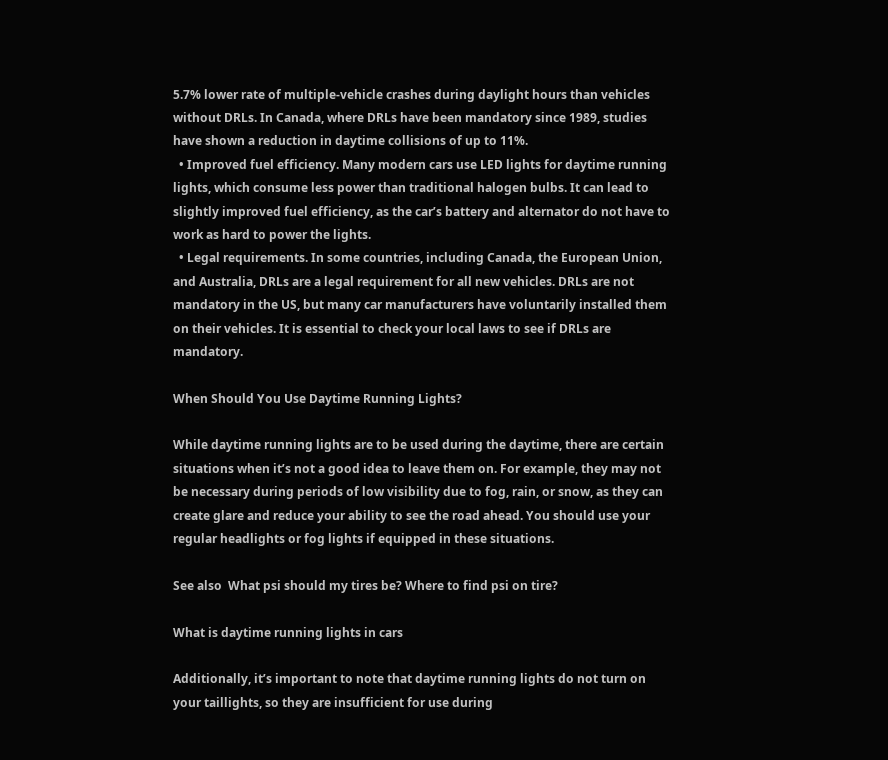5.7% lower rate of multiple-vehicle crashes during daylight hours than vehicles without DRLs. In Canada, where DRLs have been mandatory since 1989, studies have shown a reduction in daytime collisions of up to 11%.
  • Improved fuel efficiency. Many modern cars use LED lights for daytime running lights, which consume less power than traditional halogen bulbs. It can lead to slightly improved fuel efficiency, as the car’s battery and alternator do not have to work as hard to power the lights.
  • Legal requirements. In some countries, including Canada, the European Union, and Australia, DRLs are a legal requirement for all new vehicles. DRLs are not mandatory in the US, but many car manufacturers have voluntarily installed them on their vehicles. It is essential to check your local laws to see if DRLs are mandatory.

When Should You Use Daytime Running Lights?

While daytime running lights are to be used during the daytime, there are certain situations when it’s not a good idea to leave them on. For example, they may not be necessary during periods of low visibility due to fog, rain, or snow, as they can create glare and reduce your ability to see the road ahead. You should use your regular headlights or fog lights if equipped in these situations.

See also  What psi should my tires be? Where to find psi on tire?

What is daytime running lights in cars

Additionally, it’s important to note that daytime running lights do not turn on your taillights, so they are insufficient for use during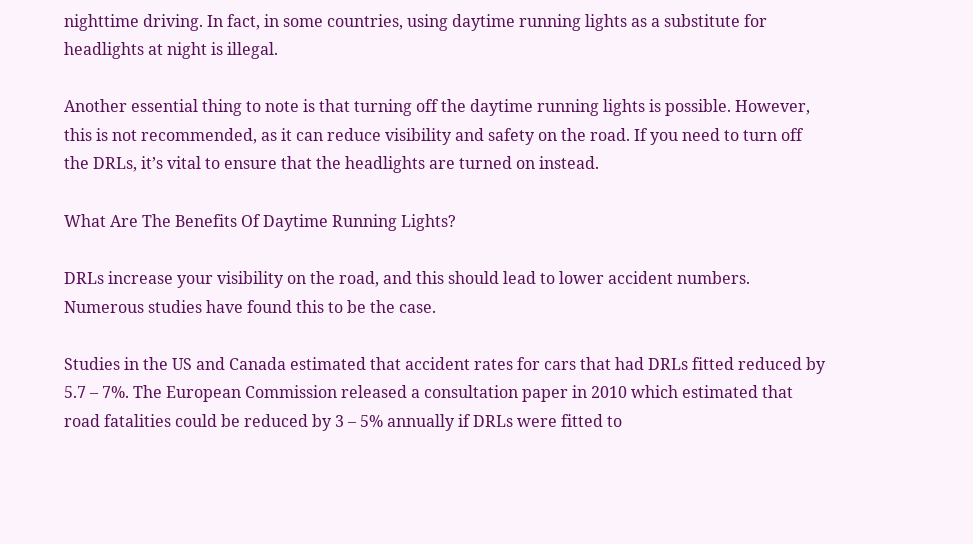nighttime driving. In fact, in some countries, using daytime running lights as a substitute for headlights at night is illegal.

Another essential thing to note is that turning off the daytime running lights is possible. However, this is not recommended, as it can reduce visibility and safety on the road. If you need to turn off the DRLs, it’s vital to ensure that the headlights are turned on instead.

What Are The Benefits Of Daytime Running Lights?

DRLs increase your visibility on the road, and this should lead to lower accident numbers. Numerous studies have found this to be the case.

Studies in the US and Canada estimated that accident rates for cars that had DRLs fitted reduced by 5.7 – 7%. The European Commission released a consultation paper in 2010 which estimated that road fatalities could be reduced by 3 – 5% annually if DRLs were fitted to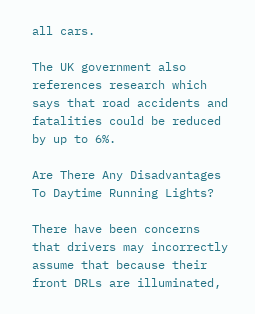all cars.

The UK government also references research which says that road accidents and fatalities could be reduced by up to 6%.

Are There Any Disadvantages To Daytime Running Lights?

There have been concerns that drivers may incorrectly assume that because their front DRLs are illuminated,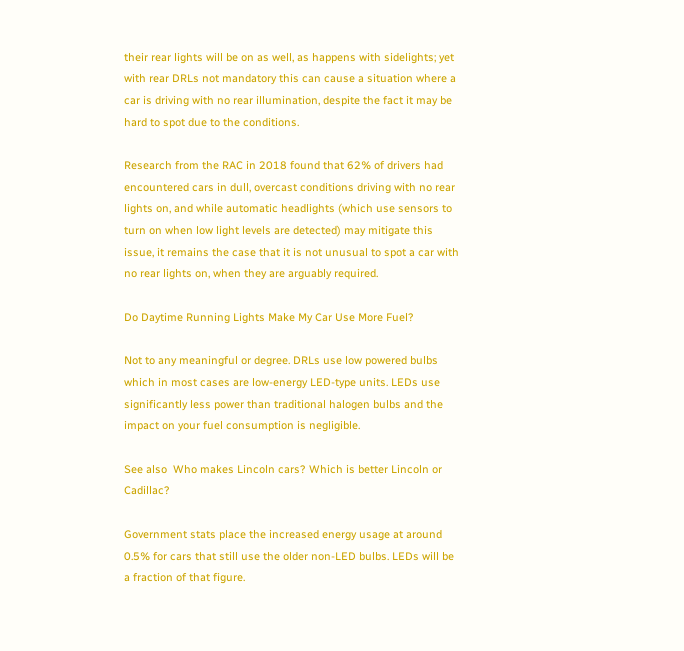their rear lights will be on as well, as happens with sidelights; yet with rear DRLs not mandatory this can cause a situation where a car is driving with no rear illumination, despite the fact it may be hard to spot due to the conditions.

Research from the RAC in 2018 found that 62% of drivers had encountered cars in dull, overcast conditions driving with no rear lights on, and while automatic headlights (which use sensors to turn on when low light levels are detected) may mitigate this issue, it remains the case that it is not unusual to spot a car with no rear lights on, when they are arguably required.

Do Daytime Running Lights Make My Car Use More Fuel?

Not to any meaningful or degree. DRLs use low powered bulbs which in most cases are low-energy LED-type units. LEDs use significantly less power than traditional halogen bulbs and the impact on your fuel consumption is negligible.

See also  Who makes Lincoln cars? Which is better Lincoln or Cadillac?

Government stats place the increased energy usage at around 0.5% for cars that still use the older non-LED bulbs. LEDs will be a fraction of that figure.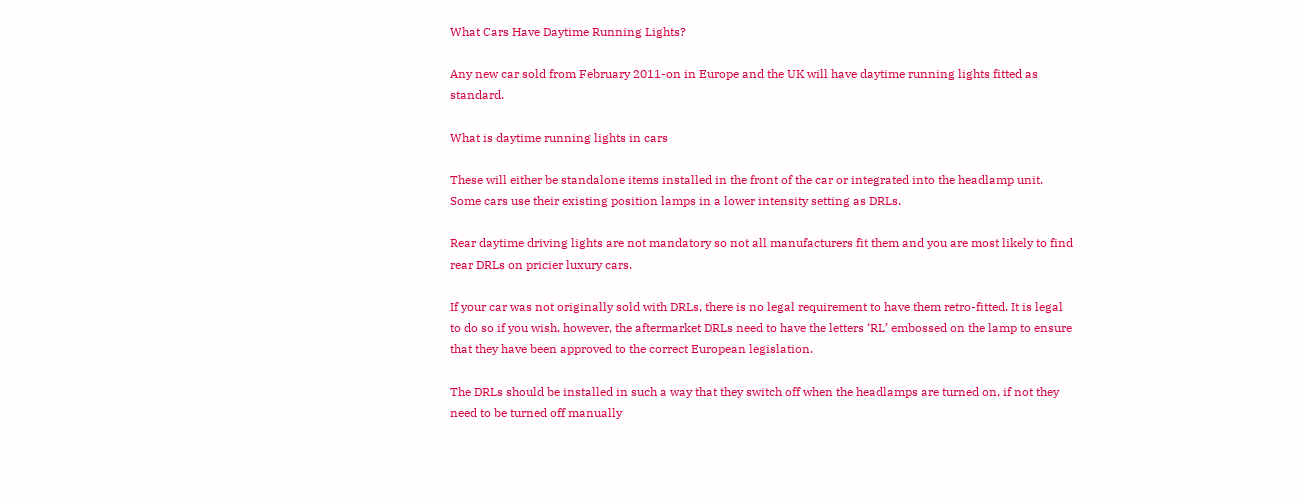What Cars Have Daytime Running Lights?

Any new car sold from February 2011-on in Europe and the UK will have daytime running lights fitted as standard.

What is daytime running lights in cars

These will either be standalone items installed in the front of the car or integrated into the headlamp unit. Some cars use their existing position lamps in a lower intensity setting as DRLs.

Rear daytime driving lights are not mandatory so not all manufacturers fit them and you are most likely to find rear DRLs on pricier luxury cars.

If your car was not originally sold with DRLs, there is no legal requirement to have them retro-fitted. It is legal to do so if you wish, however, the aftermarket DRLs need to have the letters ‘RL’ embossed on the lamp to ensure that they have been approved to the correct European legislation.

The DRLs should be installed in such a way that they switch off when the headlamps are turned on, if not they need to be turned off manually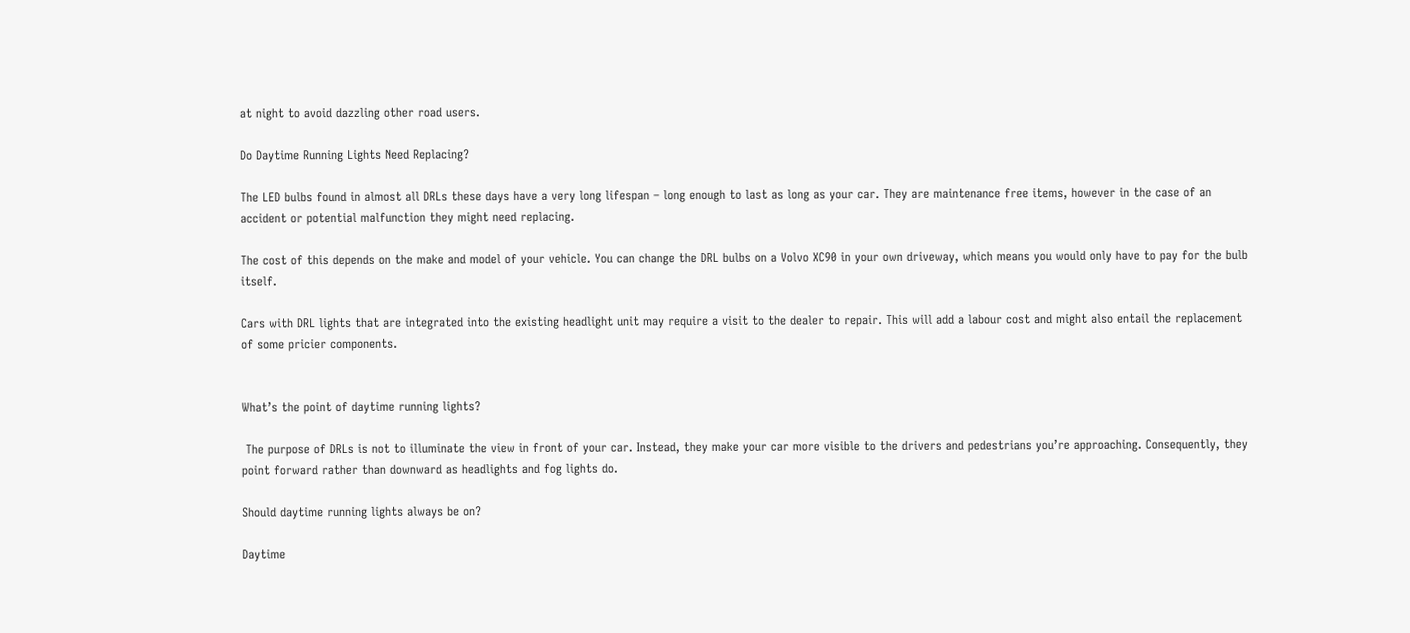at night to avoid dazzling other road users.

Do Daytime Running Lights Need Replacing?

The LED bulbs found in almost all DRLs these days have a very long lifespan – long enough to last as long as your car. They are maintenance free items, however in the case of an accident or potential malfunction they might need replacing.

The cost of this depends on the make and model of your vehicle. You can change the DRL bulbs on a Volvo XC90 in your own driveway, which means you would only have to pay for the bulb itself.

Cars with DRL lights that are integrated into the existing headlight unit may require a visit to the dealer to repair. This will add a labour cost and might also entail the replacement of some pricier components.


What’s the point of daytime running lights?

 The purpose of DRLs is not to illuminate the view in front of your car. Instead, they make your car more visible to the drivers and pedestrians you’re approaching. Consequently, they point forward rather than downward as headlights and fog lights do.

Should daytime running lights always be on?

Daytime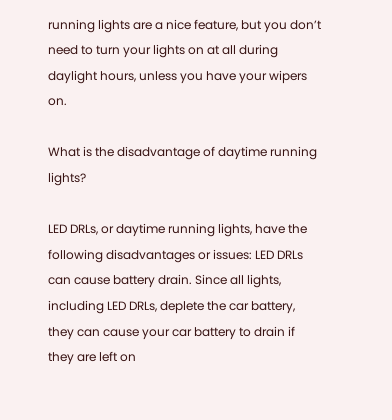running lights are a nice feature, but you don’t need to turn your lights on at all during daylight hours, unless you have your wipers on.

What is the disadvantage of daytime running lights?

LED DRLs, or daytime running lights, have the following disadvantages or issues: LED DRLs can cause battery drain. Since all lights, including LED DRLs, deplete the car battery, they can cause your car battery to drain if they are left on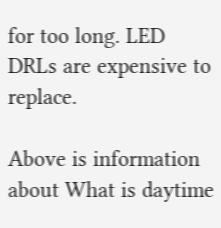for too long. LED DRLs are expensive to replace.

Above is information about What is daytime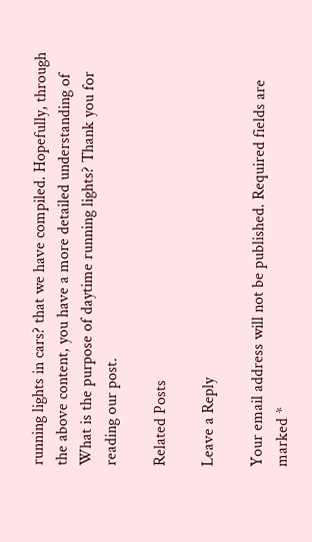running lights in cars? that we have compiled. Hopefully, through the above content, you have a more detailed understanding of What is the purpose of daytime running lights? Thank you for reading our post.

Related Posts

Leave a Reply

Your email address will not be published. Required fields are marked *